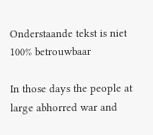Onderstaande tekst is niet 100% betrouwbaar

In those days the people at large abhorred war and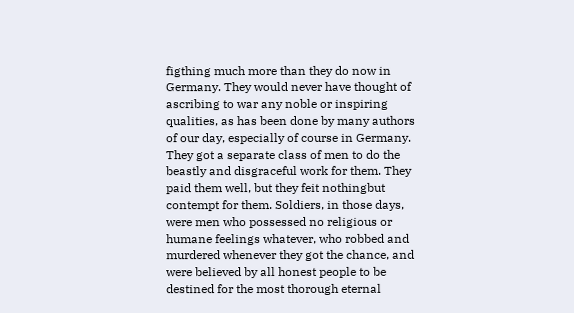figthing much more than they do now in Germany. They would never have thought of ascribing to war any noble or inspiring qualities, as has been done by many authors of our day, especially of course in Germany. They got a separate class of men to do the beastly and disgraceful work for them. They paid them well, but they feit nothingbut contempt for them. Soldiers, in those days, were men who possessed no religious or humane feelings whatever, who robbed and murdered whenever they got the chance, and were believed by all honest people to be destined for the most thorough eternal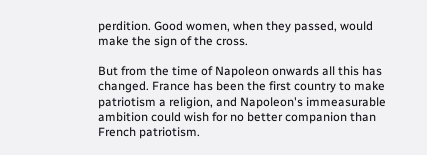perdition. Good women, when they passed, would make the sign of the cross.

But from the time of Napoleon onwards all this has changed. France has been the first country to make patriotism a religion, and Napoleon's immeasurable ambition could wish for no better companion than French patriotism.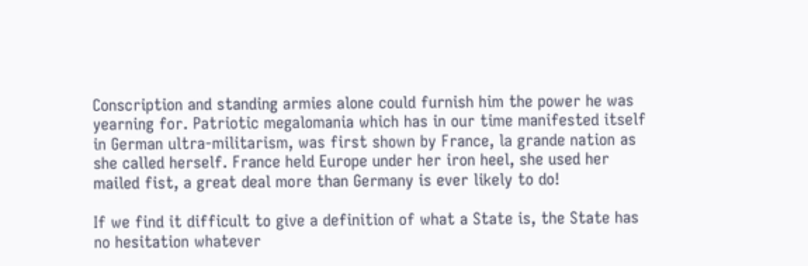Conscription and standing armies alone could furnish him the power he was yearning for. Patriotic megalomania which has in our time manifested itself in German ultra-militarism, was first shown by France, la grande nation as she called herself. France held Europe under her iron heel, she used her mailed fist, a great deal more than Germany is ever likely to do!

If we find it difficult to give a definition of what a State is, the State has no hesitation whatever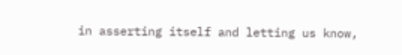in asserting itself and letting us know,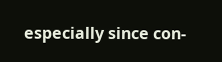especially since con-